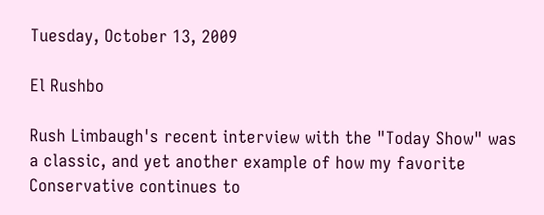Tuesday, October 13, 2009

El Rushbo

Rush Limbaugh's recent interview with the "Today Show" was a classic, and yet another example of how my favorite Conservative continues to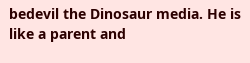bedevil the Dinosaur media. He is like a parent and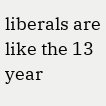liberals are like the 13 year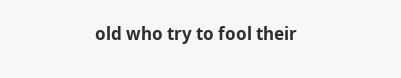old who try to fool their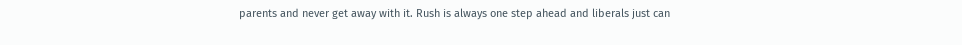parents and never get away with it. Rush is always one step ahead and liberals just can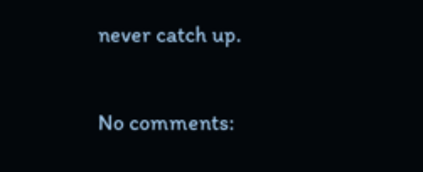never catch up.

No comments: